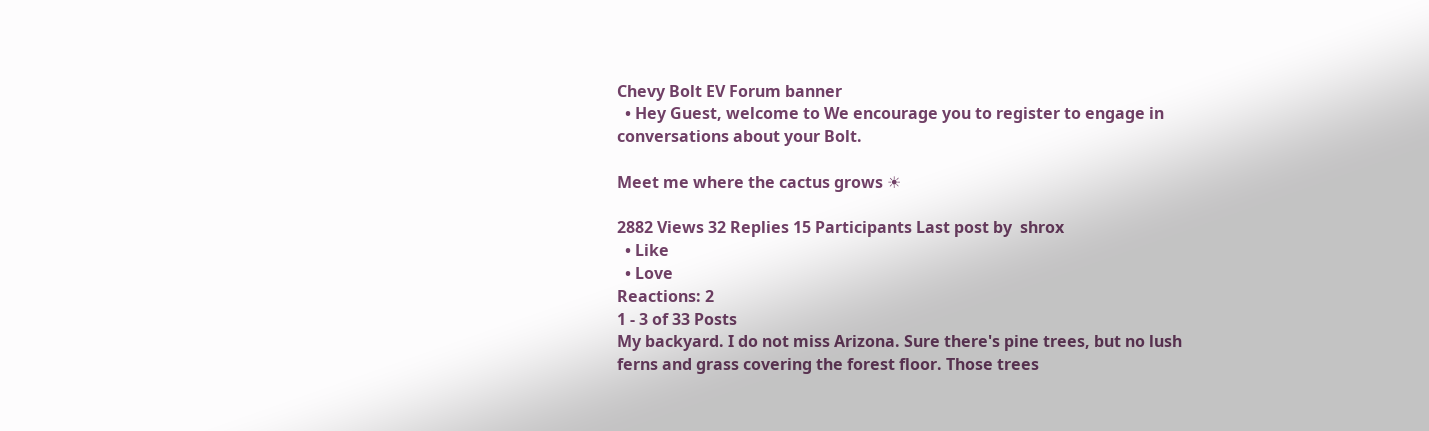Chevy Bolt EV Forum banner
  • Hey Guest, welcome to We encourage you to register to engage in conversations about your Bolt.

Meet me where the cactus grows ☀

2882 Views 32 Replies 15 Participants Last post by  shrox
  • Like
  • Love
Reactions: 2
1 - 3 of 33 Posts
My backyard. I do not miss Arizona. Sure there's pine trees, but no lush ferns and grass covering the forest floor. Those trees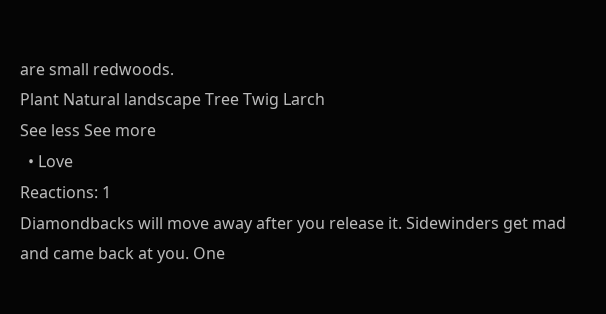are small redwoods.
Plant Natural landscape Tree Twig Larch
See less See more
  • Love
Reactions: 1
Diamondbacks will move away after you release it. Sidewinders get mad and came back at you. One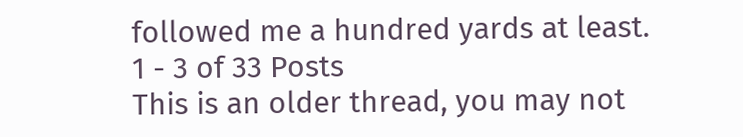followed me a hundred yards at least.
1 - 3 of 33 Posts
This is an older thread, you may not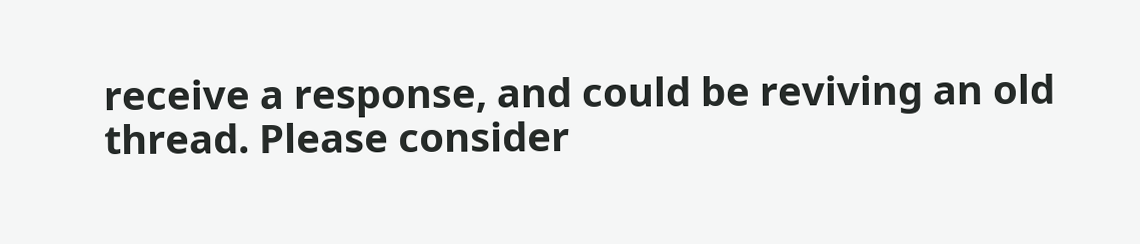receive a response, and could be reviving an old thread. Please consider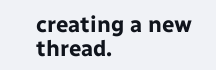creating a new thread.